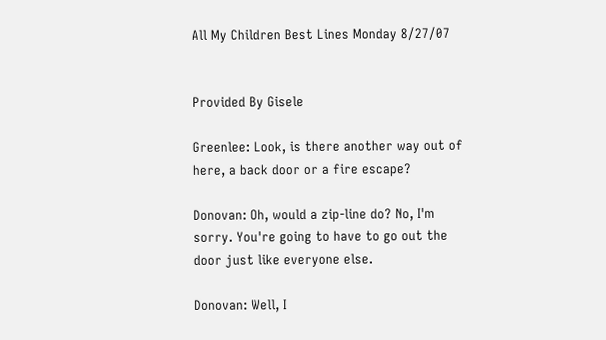All My Children Best Lines Monday 8/27/07


Provided By Gisele

Greenlee: Look, is there another way out of here, a back door or a fire escape?

Donovan: Oh, would a zip-line do? No, I'm sorry. You're going to have to go out the door just like everyone else.

Donovan: Well, I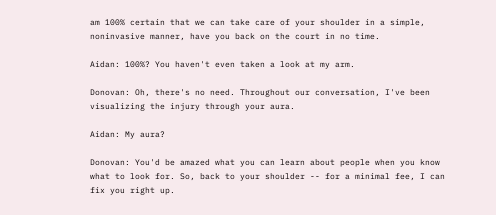am 100% certain that we can take care of your shoulder in a simple, noninvasive manner, have you back on the court in no time.

Aidan: 100%? You haven't even taken a look at my arm.

Donovan: Oh, there's no need. Throughout our conversation, I've been visualizing the injury through your aura.

Aidan: My aura?

Donovan: You'd be amazed what you can learn about people when you know what to look for. So, back to your shoulder -- for a minimal fee, I can fix you right up.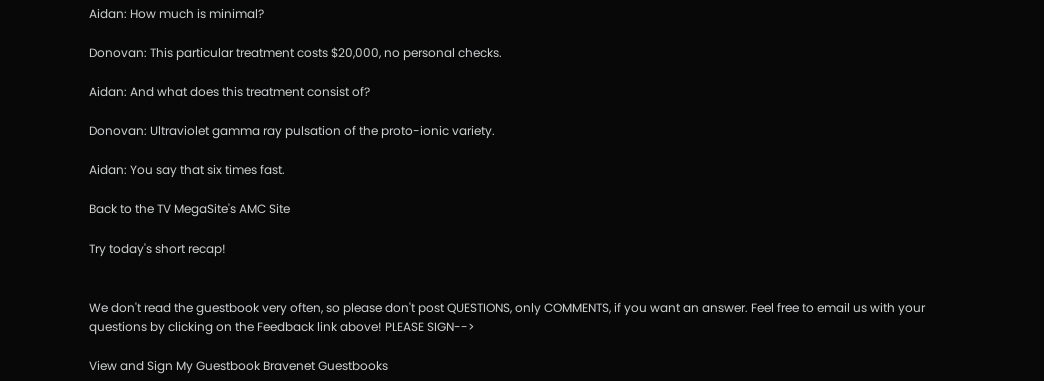Aidan: How much is minimal?

Donovan: This particular treatment costs $20,000, no personal checks.

Aidan: And what does this treatment consist of?

Donovan: Ultraviolet gamma ray pulsation of the proto-ionic variety.

Aidan: You say that six times fast.

Back to the TV MegaSite's AMC Site

Try today's short recap!


We don't read the guestbook very often, so please don't post QUESTIONS, only COMMENTS, if you want an answer. Feel free to email us with your questions by clicking on the Feedback link above! PLEASE SIGN-->

View and Sign My Guestbook Bravenet Guestbooks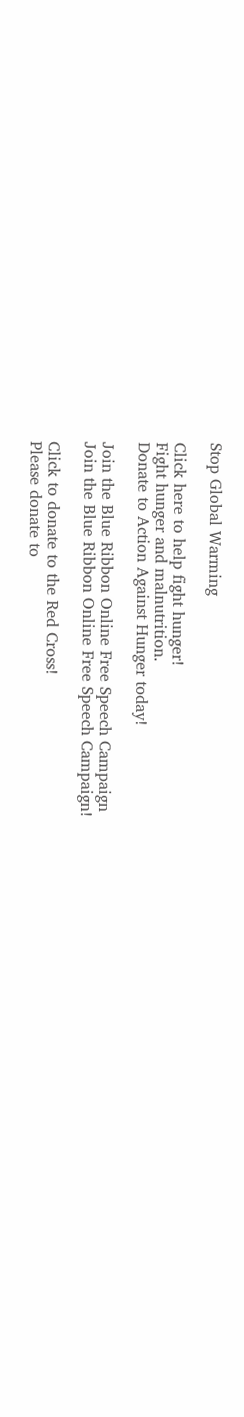Stop Global Warming

Click here to help fight hunger!
Fight hunger and malnutrition.
Donate to Action Against Hunger today!

Join the Blue Ribbon Online Free Speech Campaign
Join the Blue Ribbon Online Free Speech Campaign!

Click to donate to the Red Cross!
Please donate to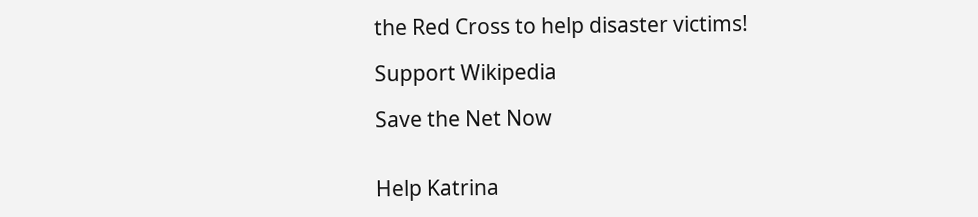the Red Cross to help disaster victims!

Support Wikipedia

Save the Net Now


Help Katrina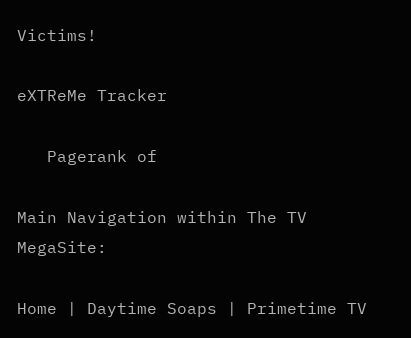Victims!

eXTReMe Tracker

   Pagerank of

Main Navigation within The TV MegaSite:

Home | Daytime Soaps | Primetime TV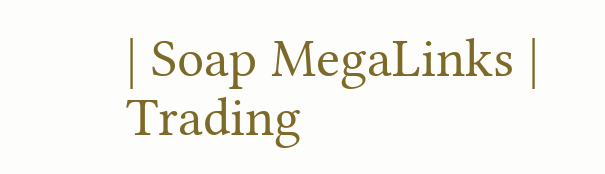| Soap MegaLinks | Trading